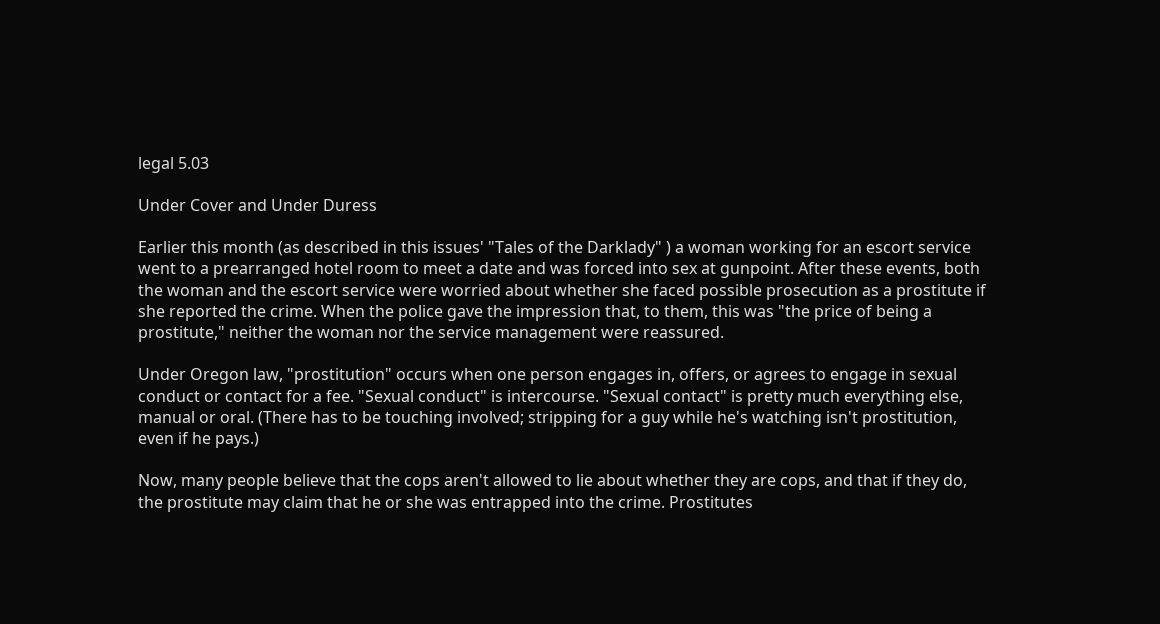legal 5.03

Under Cover and Under Duress

Earlier this month (as described in this issues' "Tales of the Darklady" ) a woman working for an escort service went to a prearranged hotel room to meet a date and was forced into sex at gunpoint. After these events, both the woman and the escort service were worried about whether she faced possible prosecution as a prostitute if she reported the crime. When the police gave the impression that, to them, this was "the price of being a prostitute," neither the woman nor the service management were reassured.

Under Oregon law, "prostitution" occurs when one person engages in, offers, or agrees to engage in sexual conduct or contact for a fee. "Sexual conduct" is intercourse. "Sexual contact" is pretty much everything else, manual or oral. (There has to be touching involved; stripping for a guy while he's watching isn't prostitution, even if he pays.)

Now, many people believe that the cops aren't allowed to lie about whether they are cops, and that if they do, the prostitute may claim that he or she was entrapped into the crime. Prostitutes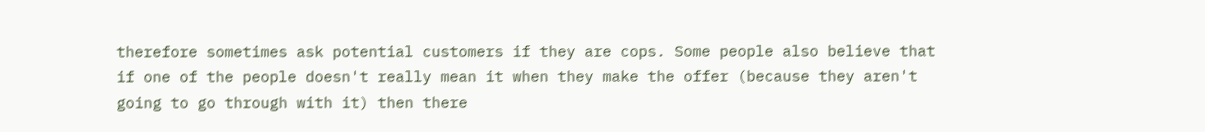therefore sometimes ask potential customers if they are cops. Some people also believe that if one of the people doesn't really mean it when they make the offer (because they aren't going to go through with it) then there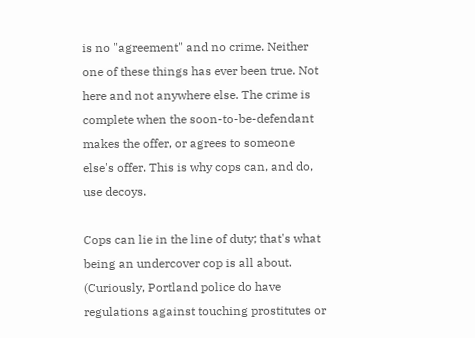is no "agreement" and no crime. Neither one of these things has ever been true. Not here and not anywhere else. The crime is complete when the soon-to-be-defendant makes the offer, or agrees to someone else's offer. This is why cops can, and do, use decoys.

Cops can lie in the line of duty; that's what being an undercover cop is all about. (Curiously, Portland police do have regulations against touching prostitutes or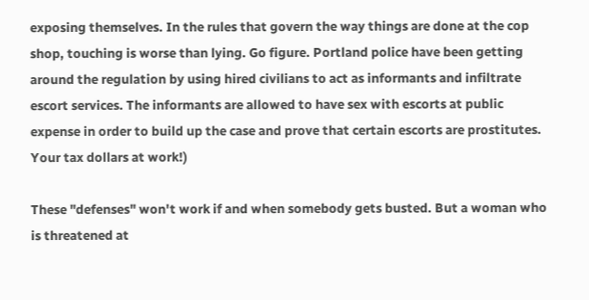exposing themselves. In the rules that govern the way things are done at the cop shop, touching is worse than lying. Go figure. Portland police have been getting around the regulation by using hired civilians to act as informants and infiltrate escort services. The informants are allowed to have sex with escorts at public expense in order to build up the case and prove that certain escorts are prostitutes. Your tax dollars at work!)

These "defenses" won't work if and when somebody gets busted. But a woman who is threatened at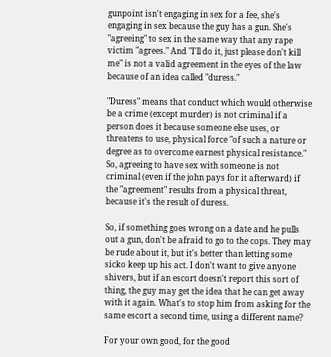gunpoint isn't engaging in sex for a fee, she's engaging in sex because the guy has a gun. She's "agreeing" to sex in the same way that any rape victim "agrees." And "I'll do it, just please don't kill me" is not a valid agreement in the eyes of the law because of an idea called "duress."

"Duress" means that conduct which would otherwise be a crime (except murder) is not criminal if a person does it because someone else uses, or threatens to use, physical force "of such a nature or degree as to overcome earnest physical resistance." So, agreeing to have sex with someone is not criminal (even if the john pays for it afterward) if the "agreement" results from a physical threat, because it's the result of duress.

So, if something goes wrong on a date and he pulls out a gun, don't be afraid to go to the cops. They may be rude about it, but it's better than letting some sicko keep up his act. I don't want to give anyone shivers, but if an escort doesn't report this sort of thing, the guy may get the idea that he can get away with it again. What's to stop him from asking for the same escort a second time, using a different name?

For your own good, for the good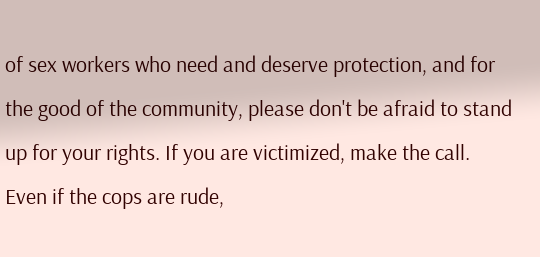of sex workers who need and deserve protection, and for the good of the community, please don't be afraid to stand up for your rights. If you are victimized, make the call. Even if the cops are rude,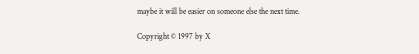maybe it will be easier on someone else the next time.

Copyright © 1997 by X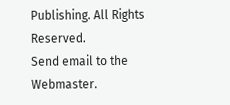Publishing. All Rights Reserved.
Send email to the Webmaster.